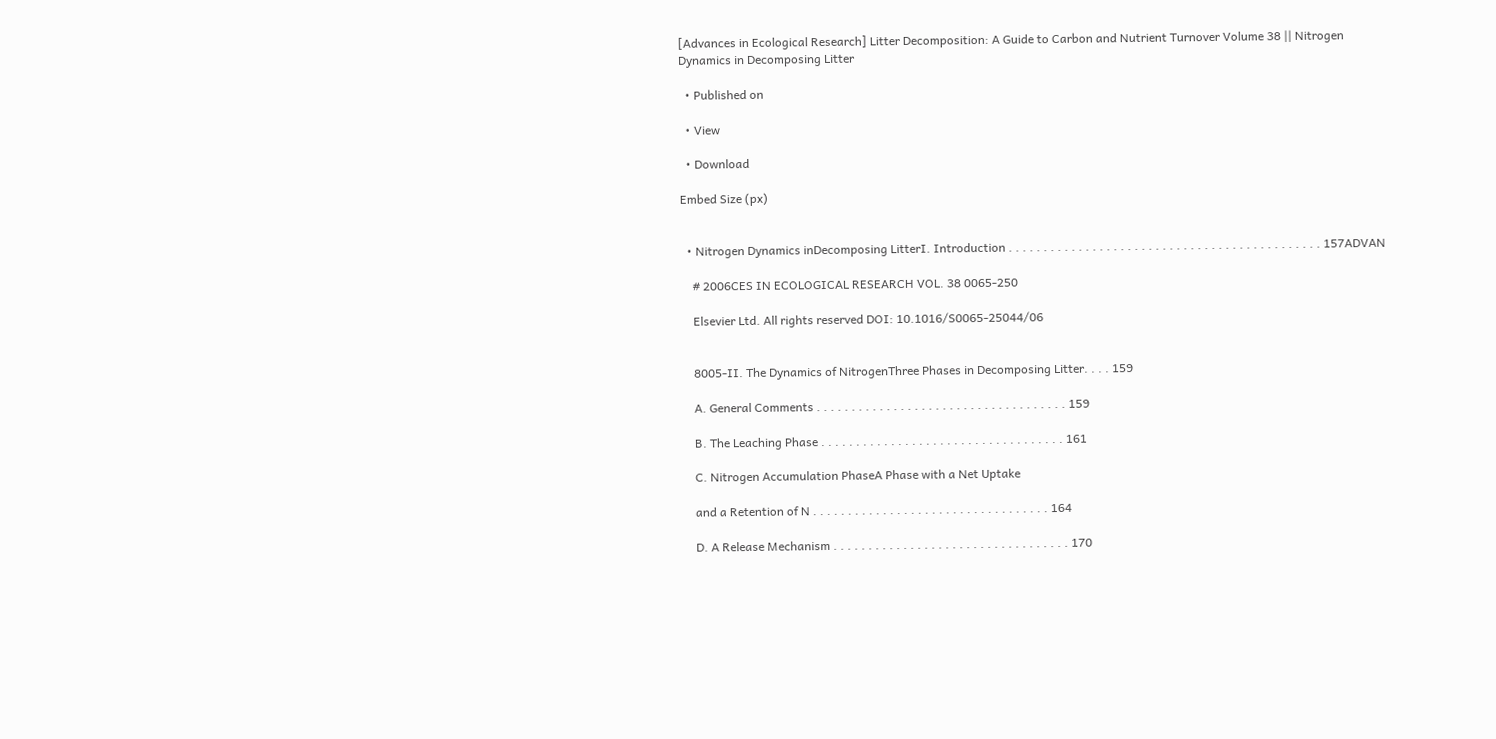[Advances in Ecological Research] Litter Decomposition: A Guide to Carbon and Nutrient Turnover Volume 38 || Nitrogen Dynamics in Decomposing Litter

  • Published on

  • View

  • Download

Embed Size (px)


  • Nitrogen Dynamics inDecomposing LitterI. Introduction . . . . . . . . . . . . . . . . . . . . . . . . . . . . . . . . . . . . . . . . . . . . . 157ADVAN

    # 2006CES IN ECOLOGICAL RESEARCH VOL. 38 0065-250

    Elsevier Ltd. All rights reserved DOI: 10.1016/S0065-25044/06


    8005-II. The Dynamics of NitrogenThree Phases in Decomposing Litter. . . . 159

    A. General Comments . . . . . . . . . . . . . . . . . . . . . . . . . . . . . . . . . . . . 159

    B. The Leaching Phase . . . . . . . . . . . . . . . . . . . . . . . . . . . . . . . . . . . 161

    C. Nitrogen Accumulation PhaseA Phase with a Net Uptake

    and a Retention of N . . . . . . . . . . . . . . . . . . . . . . . . . . . . . . . . . . 164

    D. A Release Mechanism . . . . . . . . . . . . . . . . . . . . . . . . . . . . . . . . . . 170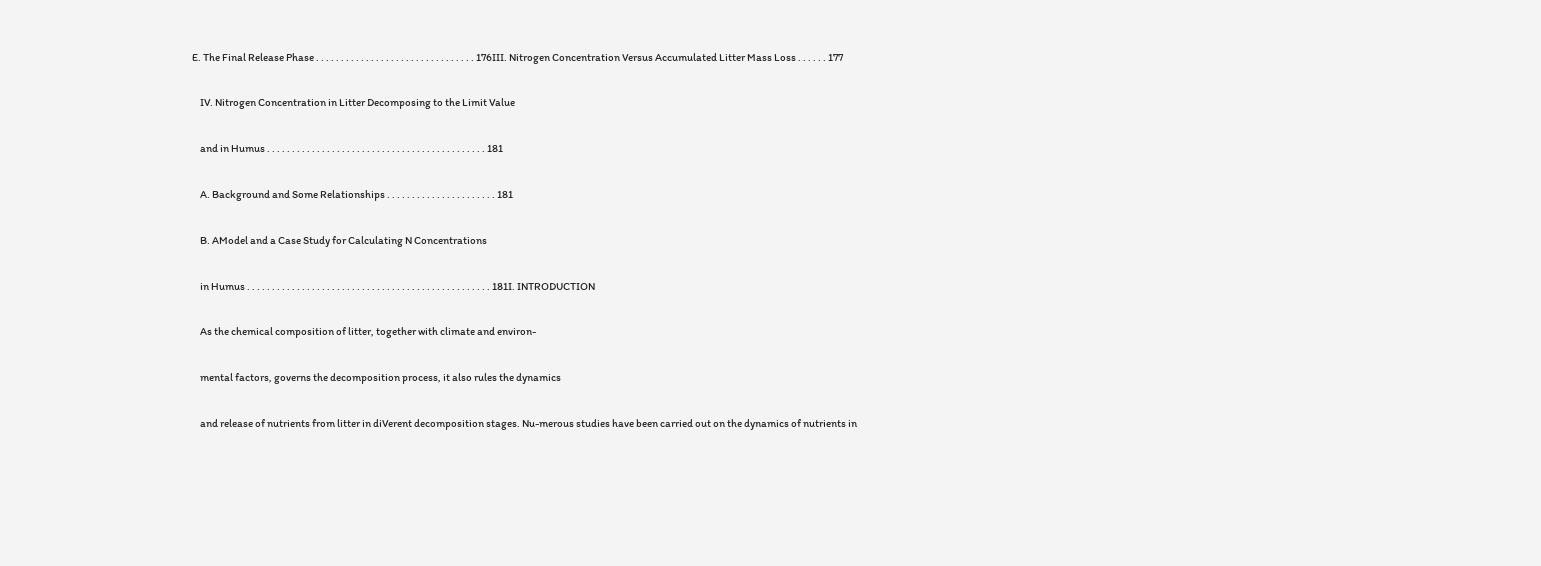E. The Final Release Phase . . . . . . . . . . . . . . . . . . . . . . . . . . . . . . . . 176III. Nitrogen Concentration Versus Accumulated Litter Mass Loss . . . . . . 177

    IV. Nitrogen Concentration in Litter Decomposing to the Limit Value

    and in Humus . . . . . . . . . . . . . . . . . . . . . . . . . . . . . . . . . . . . . . . . . . . . 181

    A. Background and Some Relationships . . . . . . . . . . . . . . . . . . . . . . 181

    B. AModel and a Case Study for Calculating N Concentrations

    in Humus . . . . . . . . . . . . . . . . . . . . . . . . . . . . . . . . . . . . . . . . . . . . . . . . . 181I. INTRODUCTION

    As the chemical composition of litter, together with climate and environ-

    mental factors, governs the decomposition process, it also rules the dynamics

    and release of nutrients from litter in diVerent decomposition stages. Nu-merous studies have been carried out on the dynamics of nutrients in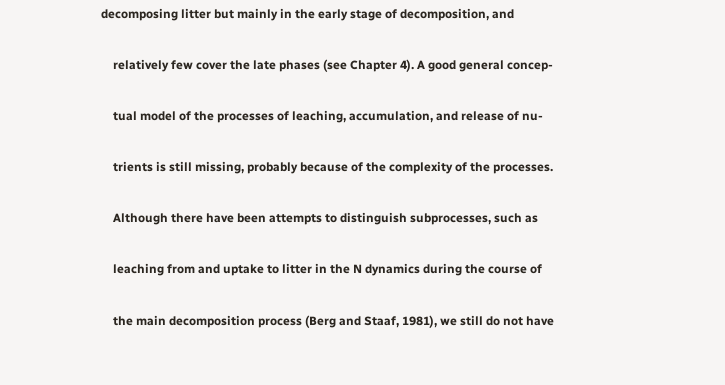decomposing litter but mainly in the early stage of decomposition, and

    relatively few cover the late phases (see Chapter 4). A good general concep-

    tual model of the processes of leaching, accumulation, and release of nu-

    trients is still missing, probably because of the complexity of the processes.

    Although there have been attempts to distinguish subprocesses, such as

    leaching from and uptake to litter in the N dynamics during the course of

    the main decomposition process (Berg and Staaf, 1981), we still do not have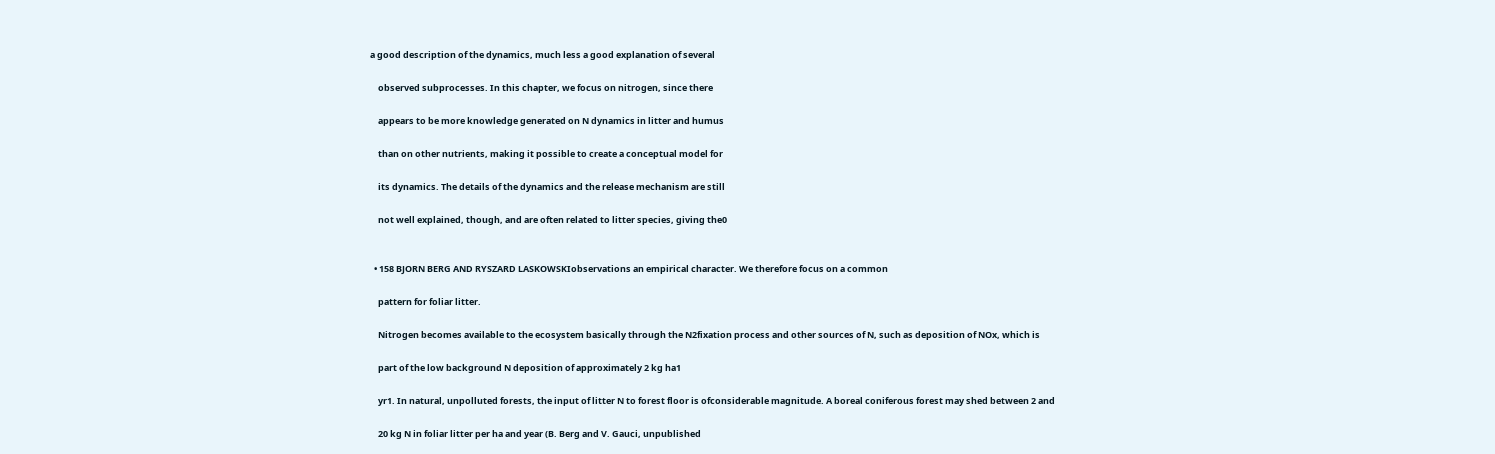a good description of the dynamics, much less a good explanation of several

    observed subprocesses. In this chapter, we focus on nitrogen, since there

    appears to be more knowledge generated on N dynamics in litter and humus

    than on other nutrients, making it possible to create a conceptual model for

    its dynamics. The details of the dynamics and the release mechanism are still

    not well explained, though, and are often related to litter species, giving the0


  • 158 BJORN BERG AND RYSZARD LASKOWSKIobservations an empirical character. We therefore focus on a common

    pattern for foliar litter.

    Nitrogen becomes available to the ecosystem basically through the N2fixation process and other sources of N, such as deposition of NOx, which is

    part of the low background N deposition of approximately 2 kg ha1

    yr1. In natural, unpolluted forests, the input of litter N to forest floor is ofconsiderable magnitude. A boreal coniferous forest may shed between 2 and

    20 kg N in foliar litter per ha and year (B. Berg and V. Gauci, unpublished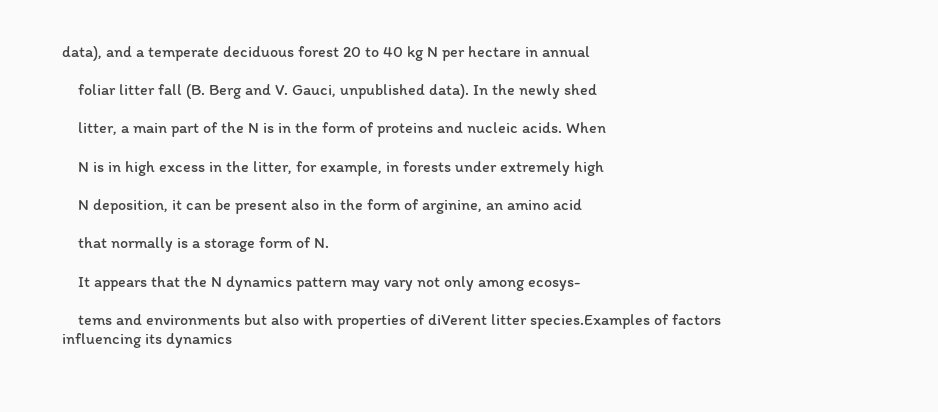data), and a temperate deciduous forest 20 to 40 kg N per hectare in annual

    foliar litter fall (B. Berg and V. Gauci, unpublished data). In the newly shed

    litter, a main part of the N is in the form of proteins and nucleic acids. When

    N is in high excess in the litter, for example, in forests under extremely high

    N deposition, it can be present also in the form of arginine, an amino acid

    that normally is a storage form of N.

    It appears that the N dynamics pattern may vary not only among ecosys-

    tems and environments but also with properties of diVerent litter species.Examples of factors influencing its dynamics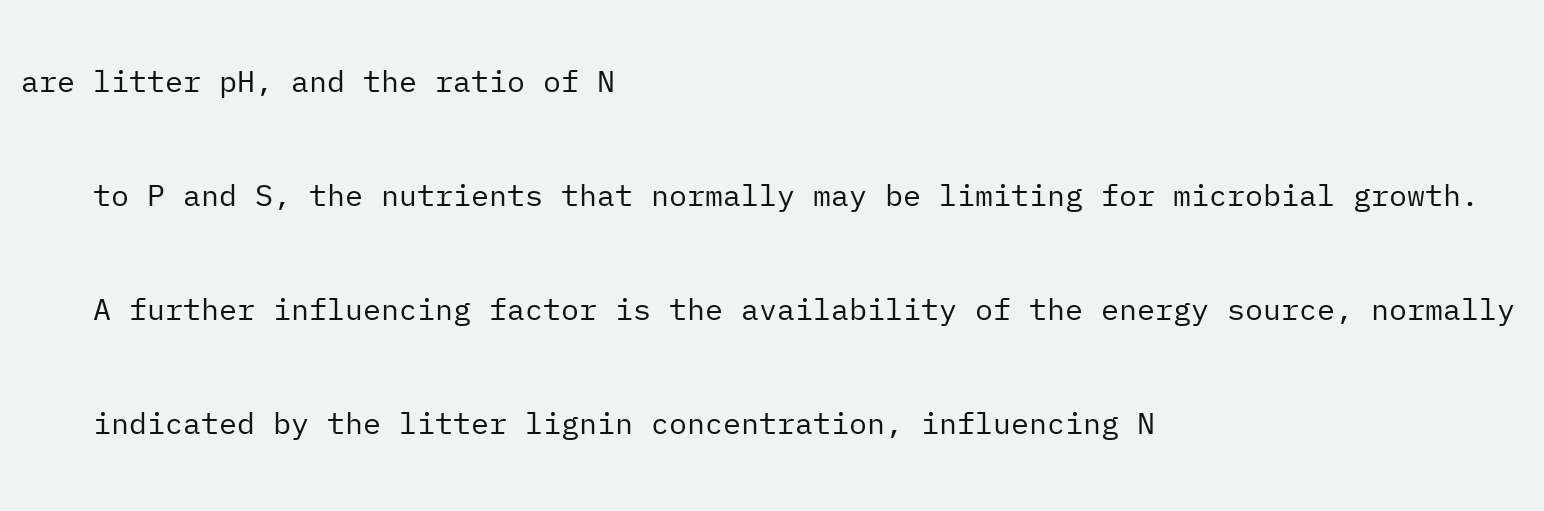are litter pH, and the ratio of N

    to P and S, the nutrients that normally may be limiting for microbial growth.

    A further influencing factor is the availability of the energy source, normally

    indicated by the litter lignin concentration, influencing N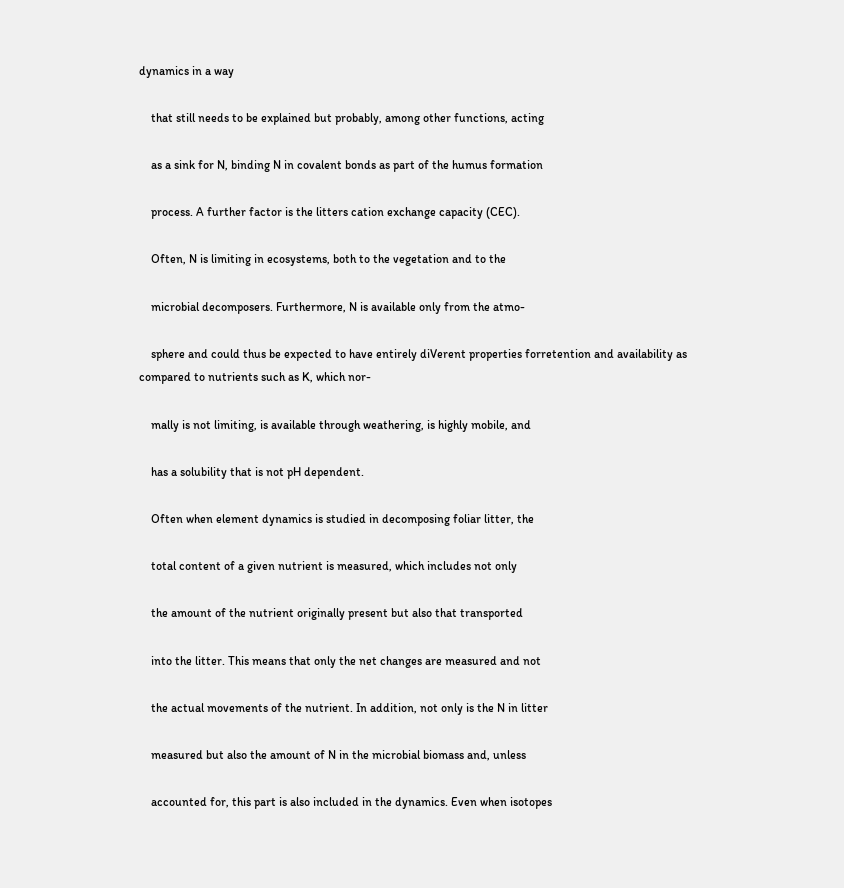dynamics in a way

    that still needs to be explained but probably, among other functions, acting

    as a sink for N, binding N in covalent bonds as part of the humus formation

    process. A further factor is the litters cation exchange capacity (CEC).

    Often, N is limiting in ecosystems, both to the vegetation and to the

    microbial decomposers. Furthermore, N is available only from the atmo-

    sphere and could thus be expected to have entirely diVerent properties forretention and availability as compared to nutrients such as K, which nor-

    mally is not limiting, is available through weathering, is highly mobile, and

    has a solubility that is not pH dependent.

    Often when element dynamics is studied in decomposing foliar litter, the

    total content of a given nutrient is measured, which includes not only

    the amount of the nutrient originally present but also that transported

    into the litter. This means that only the net changes are measured and not

    the actual movements of the nutrient. In addition, not only is the N in litter

    measured but also the amount of N in the microbial biomass and, unless

    accounted for, this part is also included in the dynamics. Even when isotopes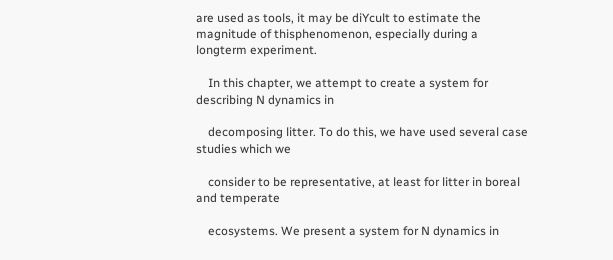are used as tools, it may be diYcult to estimate the magnitude of thisphenomenon, especially during a longterm experiment.

    In this chapter, we attempt to create a system for describing N dynamics in

    decomposing litter. To do this, we have used several case studies which we

    consider to be representative, at least for litter in boreal and temperate

    ecosystems. We present a system for N dynamics in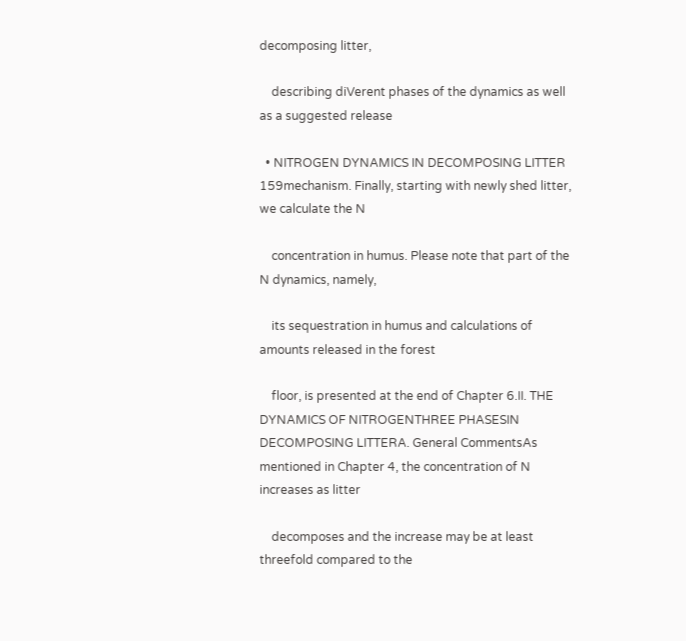decomposing litter,

    describing diVerent phases of the dynamics as well as a suggested release

  • NITROGEN DYNAMICS IN DECOMPOSING LITTER 159mechanism. Finally, starting with newly shed litter, we calculate the N

    concentration in humus. Please note that part of the N dynamics, namely,

    its sequestration in humus and calculations of amounts released in the forest

    floor, is presented at the end of Chapter 6.II. THE DYNAMICS OF NITROGENTHREE PHASESIN DECOMPOSING LITTERA. General CommentsAs mentioned in Chapter 4, the concentration of N increases as litter

    decomposes and the increase may be at least threefold compared to the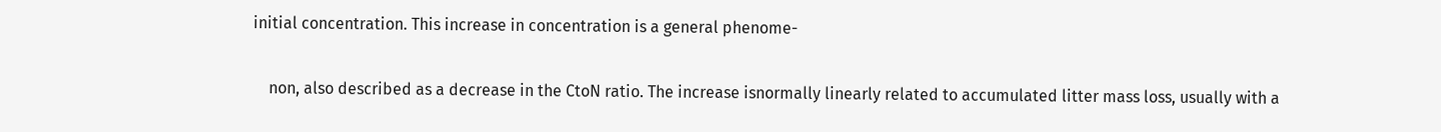initial concentration. This increase in concentration is a general phenome-

    non, also described as a decrease in the CtoN ratio. The increase isnormally linearly related to accumulated litter mass loss, usually with a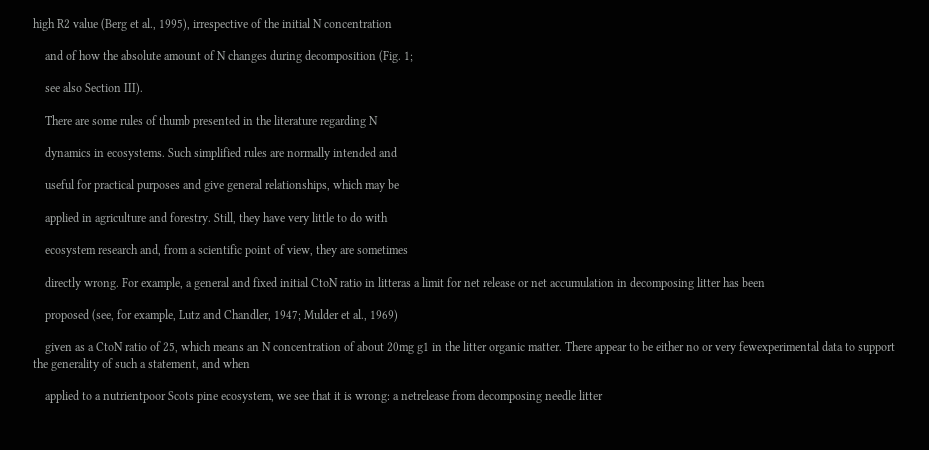high R2 value (Berg et al., 1995), irrespective of the initial N concentration

    and of how the absolute amount of N changes during decomposition (Fig. 1;

    see also Section III).

    There are some rules of thumb presented in the literature regarding N

    dynamics in ecosystems. Such simplified rules are normally intended and

    useful for practical purposes and give general relationships, which may be

    applied in agriculture and forestry. Still, they have very little to do with

    ecosystem research and, from a scientific point of view, they are sometimes

    directly wrong. For example, a general and fixed initial CtoN ratio in litteras a limit for net release or net accumulation in decomposing litter has been

    proposed (see, for example, Lutz and Chandler, 1947; Mulder et al., 1969)

    given as a CtoN ratio of 25, which means an N concentration of about 20mg g1 in the litter organic matter. There appear to be either no or very fewexperimental data to support the generality of such a statement, and when

    applied to a nutrientpoor Scots pine ecosystem, we see that it is wrong: a netrelease from decomposing needle litter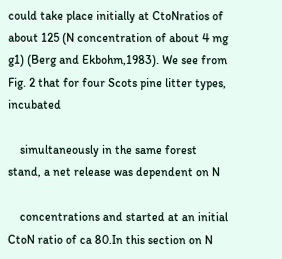could take place initially at CtoNratios of about 125 (N concentration of about 4 mg g1) (Berg and Ekbohm,1983). We see from Fig. 2 that for four Scots pine litter types, incubated

    simultaneously in the same forest stand, a net release was dependent on N

    concentrations and started at an initial CtoN ratio of ca 80.In this section on N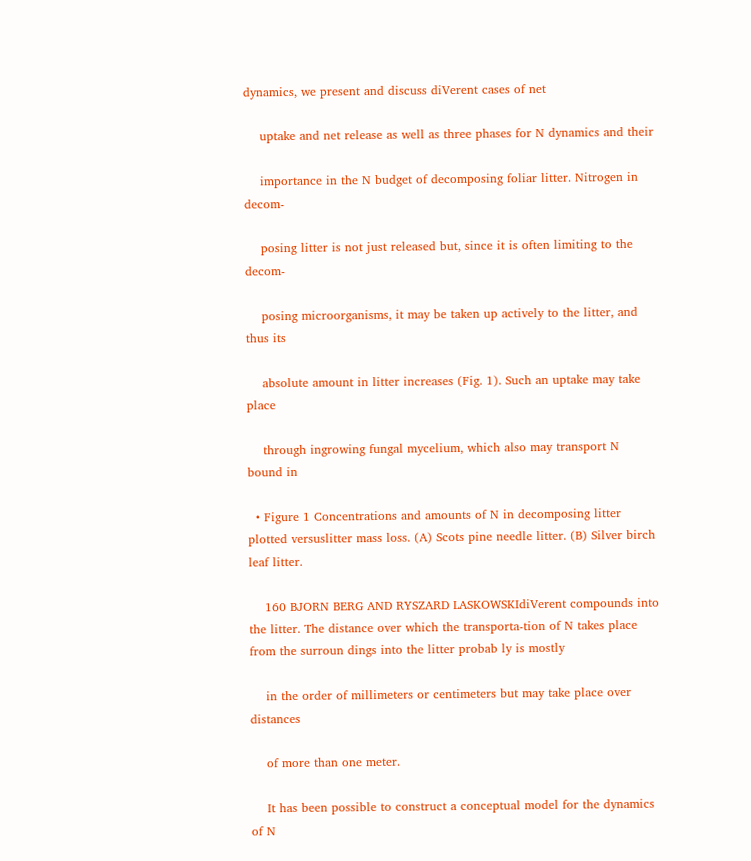dynamics, we present and discuss diVerent cases of net

    uptake and net release as well as three phases for N dynamics and their

    importance in the N budget of decomposing foliar litter. Nitrogen in decom-

    posing litter is not just released but, since it is often limiting to the decom-

    posing microorganisms, it may be taken up actively to the litter, and thus its

    absolute amount in litter increases (Fig. 1). Such an uptake may take place

    through ingrowing fungal mycelium, which also may transport N bound in

  • Figure 1 Concentrations and amounts of N in decomposing litter plotted versuslitter mass loss. (A) Scots pine needle litter. (B) Silver birch leaf litter.

    160 BJORN BERG AND RYSZARD LASKOWSKIdiVerent compounds into the litter. The distance over which the transporta-tion of N takes place from the surroun dings into the litter probab ly is mostly

    in the order of millimeters or centimeters but may take place over distances

    of more than one meter.

    It has been possible to construct a conceptual model for the dynamics of N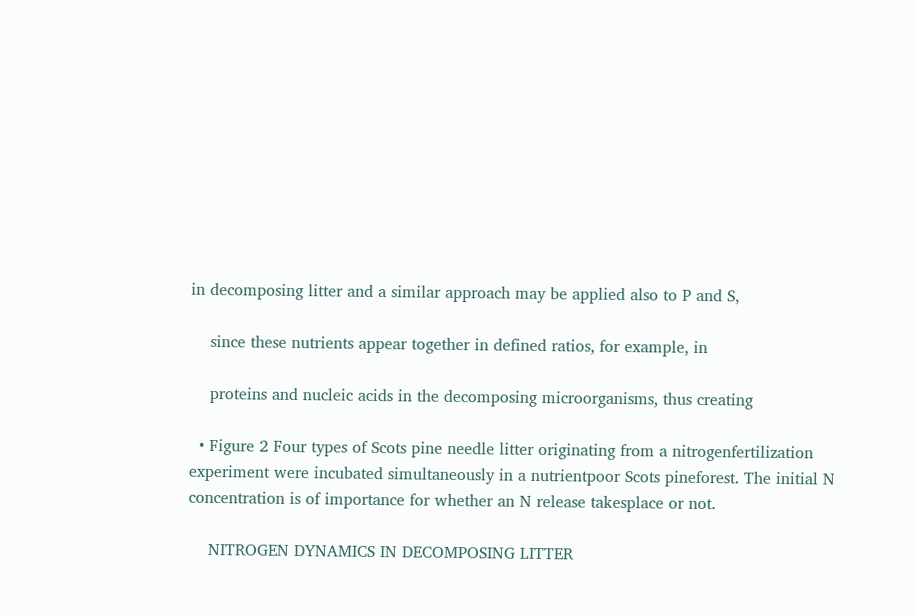in decomposing litter and a similar approach may be applied also to P and S,

    since these nutrients appear together in defined ratios, for example, in

    proteins and nucleic acids in the decomposing microorganisms, thus creating

  • Figure 2 Four types of Scots pine needle litter originating from a nitrogenfertilization experiment were incubated simultaneously in a nutrientpoor Scots pineforest. The initial N concentration is of importance for whether an N release takesplace or not.

    NITROGEN DYNAMICS IN DECOMPOSING LITTER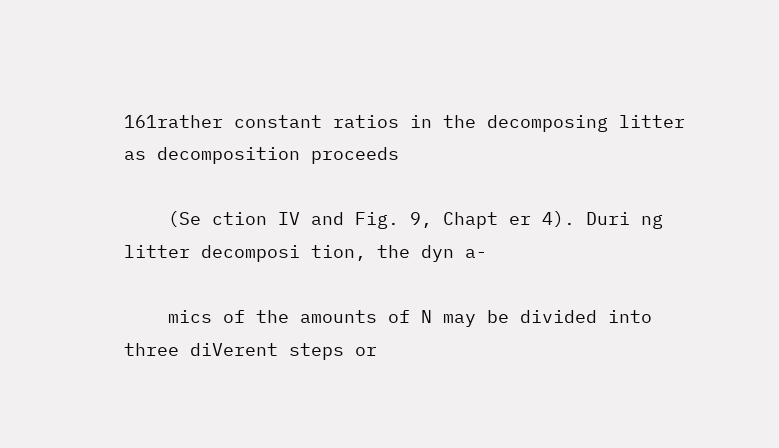161rather constant ratios in the decomposing litter as decomposition proceeds

    (Se ction IV and Fig. 9, Chapt er 4). Duri ng litter decomposi tion, the dyn a-

    mics of the amounts of N may be divided into three diVerent steps or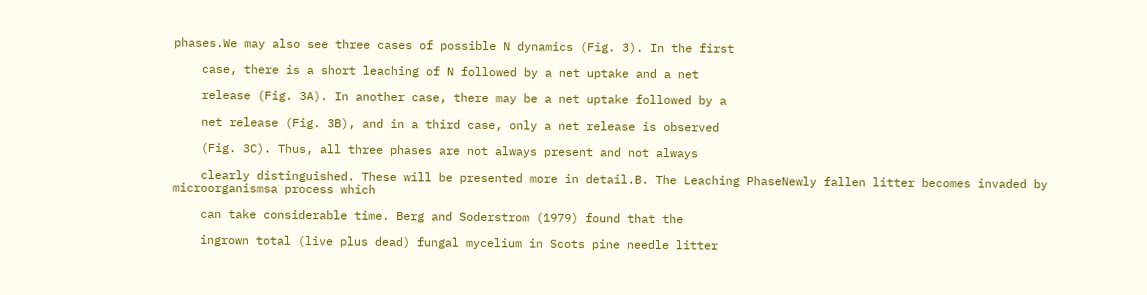phases.We may also see three cases of possible N dynamics (Fig. 3). In the first

    case, there is a short leaching of N followed by a net uptake and a net

    release (Fig. 3A). In another case, there may be a net uptake followed by a

    net release (Fig. 3B), and in a third case, only a net release is observed

    (Fig. 3C). Thus, all three phases are not always present and not always

    clearly distinguished. These will be presented more in detail.B. The Leaching PhaseNewly fallen litter becomes invaded by microorganismsa process which

    can take considerable time. Berg and Soderstrom (1979) found that the

    ingrown total (live plus dead) fungal mycelium in Scots pine needle litter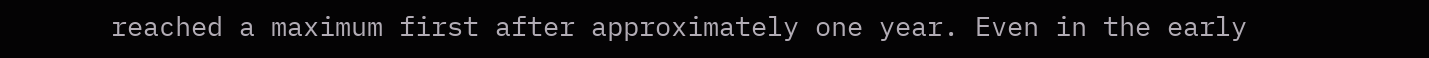reached a maximum first after approximately one year. Even in the early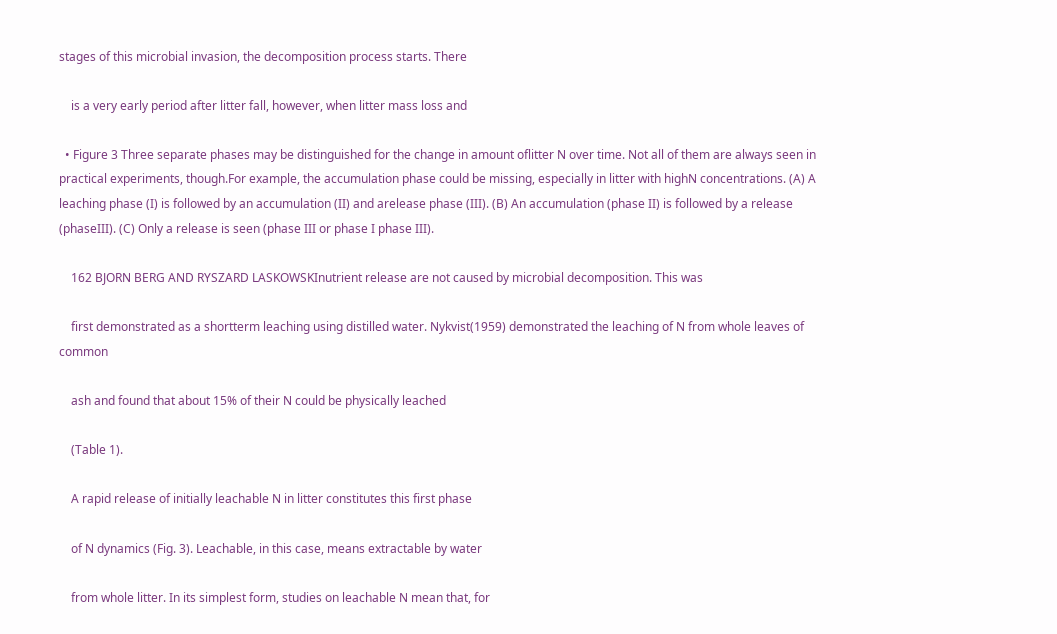stages of this microbial invasion, the decomposition process starts. There

    is a very early period after litter fall, however, when litter mass loss and

  • Figure 3 Three separate phases may be distinguished for the change in amount oflitter N over time. Not all of them are always seen in practical experiments, though.For example, the accumulation phase could be missing, especially in litter with highN concentrations. (A) A leaching phase (I) is followed by an accumulation (II) and arelease phase (III). (B) An accumulation (phase II) is followed by a release (phaseIII). (C) Only a release is seen (phase III or phase I phase III).

    162 BJORN BERG AND RYSZARD LASKOWSKInutrient release are not caused by microbial decomposition. This was

    first demonstrated as a shortterm leaching using distilled water. Nykvist(1959) demonstrated the leaching of N from whole leaves of common

    ash and found that about 15% of their N could be physically leached

    (Table 1).

    A rapid release of initially leachable N in litter constitutes this first phase

    of N dynamics (Fig. 3). Leachable, in this case, means extractable by water

    from whole litter. In its simplest form, studies on leachable N mean that, for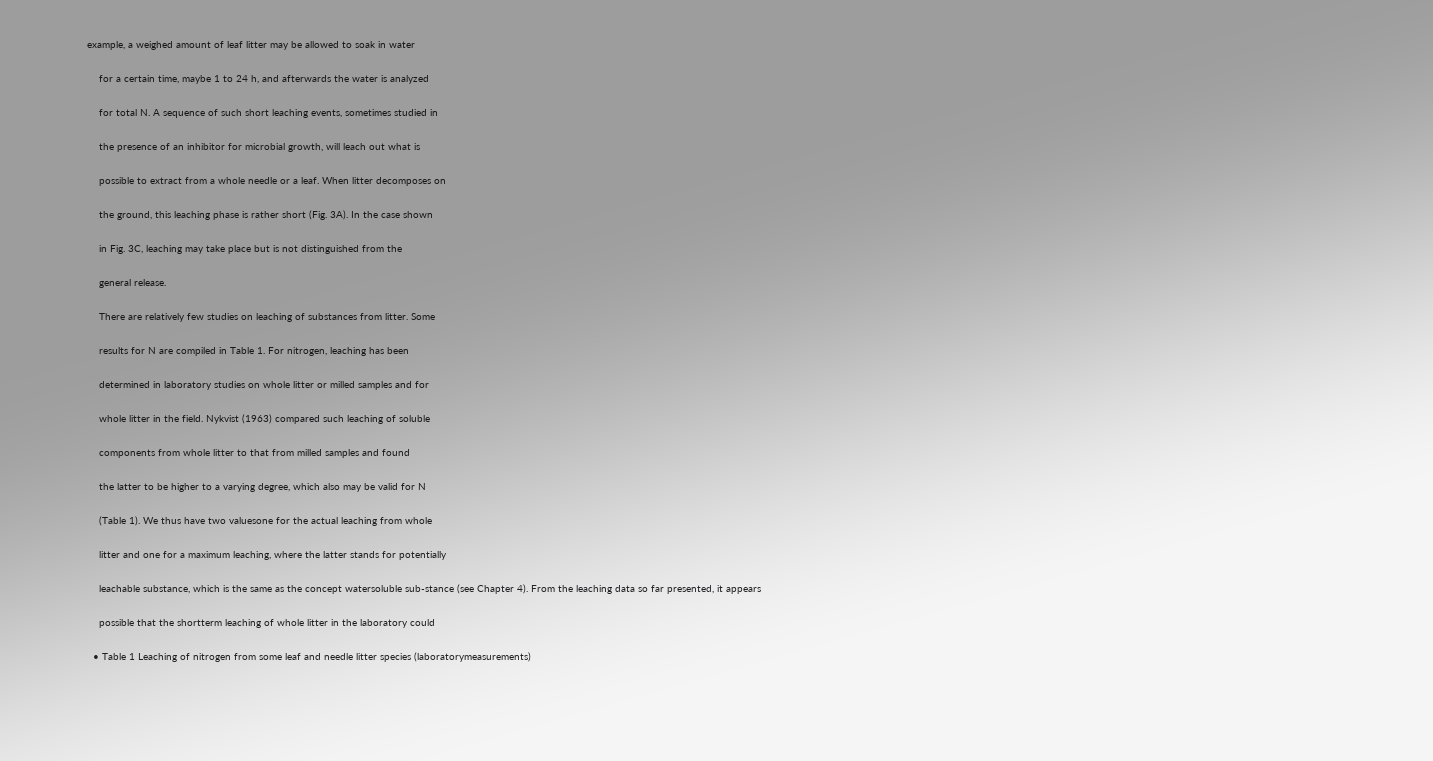example, a weighed amount of leaf litter may be allowed to soak in water

    for a certain time, maybe 1 to 24 h, and afterwards the water is analyzed

    for total N. A sequence of such short leaching events, sometimes studied in

    the presence of an inhibitor for microbial growth, will leach out what is

    possible to extract from a whole needle or a leaf. When litter decomposes on

    the ground, this leaching phase is rather short (Fig. 3A). In the case shown

    in Fig. 3C, leaching may take place but is not distinguished from the

    general release.

    There are relatively few studies on leaching of substances from litter. Some

    results for N are compiled in Table 1. For nitrogen, leaching has been

    determined in laboratory studies on whole litter or milled samples and for

    whole litter in the field. Nykvist (1963) compared such leaching of soluble

    components from whole litter to that from milled samples and found

    the latter to be higher to a varying degree, which also may be valid for N

    (Table 1). We thus have two valuesone for the actual leaching from whole

    litter and one for a maximum leaching, where the latter stands for potentially

    leachable substance, which is the same as the concept watersoluble sub-stance (see Chapter 4). From the leaching data so far presented, it appears

    possible that the shortterm leaching of whole litter in the laboratory could

  • Table 1 Leaching of nitrogen from some leaf and needle litter species (laboratorymeasurements)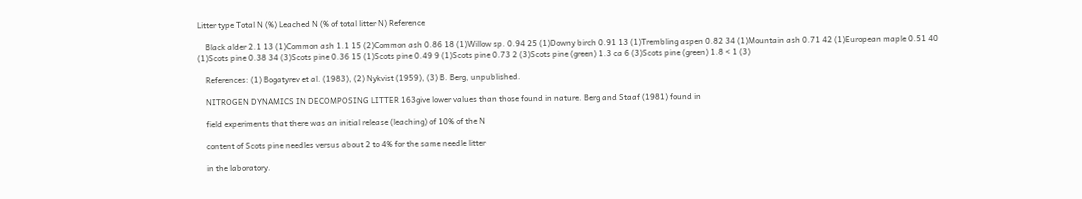Litter type Total N (%) Leached N (% of total litter N) Reference

    Black alder 2.1 13 (1)Common ash 1.1 15 (2)Common ash 0.86 18 (1)Willow sp. 0.94 25 (1)Downy birch 0.91 13 (1)Trembling aspen 0.82 34 (1)Mountain ash 0.71 42 (1)European maple 0.51 40 (1)Scots pine 0.38 34 (3)Scots pine 0.36 15 (1)Scots pine 0.49 9 (1)Scots pine 0.73 2 (3)Scots pine (green) 1.3 ca 6 (3)Scots pine (green) 1.8 < 1 (3)

    References: (1) Bogatyrev et al. (1983), (2) Nykvist (1959), (3) B. Berg, unpublished.

    NITROGEN DYNAMICS IN DECOMPOSING LITTER 163give lower values than those found in nature. Berg and Staaf (1981) found in

    field experiments that there was an initial release (leaching) of 10% of the N

    content of Scots pine needles versus about 2 to 4% for the same needle litter

    in the laboratory.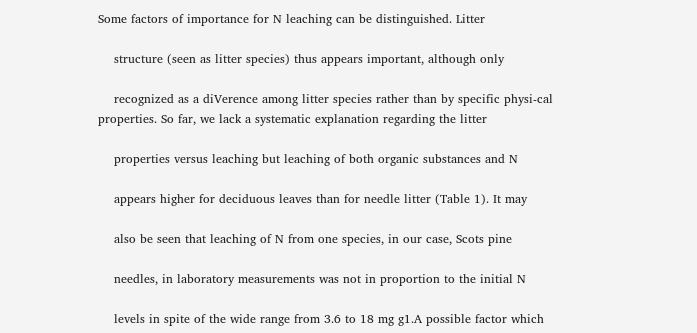Some factors of importance for N leaching can be distinguished. Litter

    structure (seen as litter species) thus appears important, although only

    recognized as a diVerence among litter species rather than by specific physi-cal properties. So far, we lack a systematic explanation regarding the litter

    properties versus leaching but leaching of both organic substances and N

    appears higher for deciduous leaves than for needle litter (Table 1). It may

    also be seen that leaching of N from one species, in our case, Scots pine

    needles, in laboratory measurements was not in proportion to the initial N

    levels in spite of the wide range from 3.6 to 18 mg g1.A possible factor which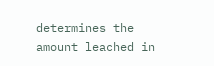determines the amount leached in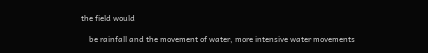the field would

    be rainfall and the movement of water, more intensive water movements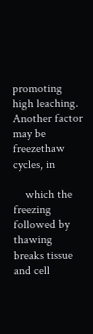promoting high leaching. Another factor may be freezethaw cycles, in

    which the freezing followed by thawing breaks tissue and cell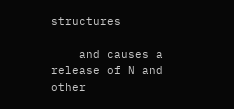structures

    and causes a release of N and other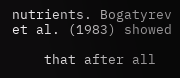nutrients. Bogatyrev et al. (1983) showed

    that after all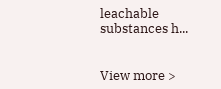leachable substances h...


View more >